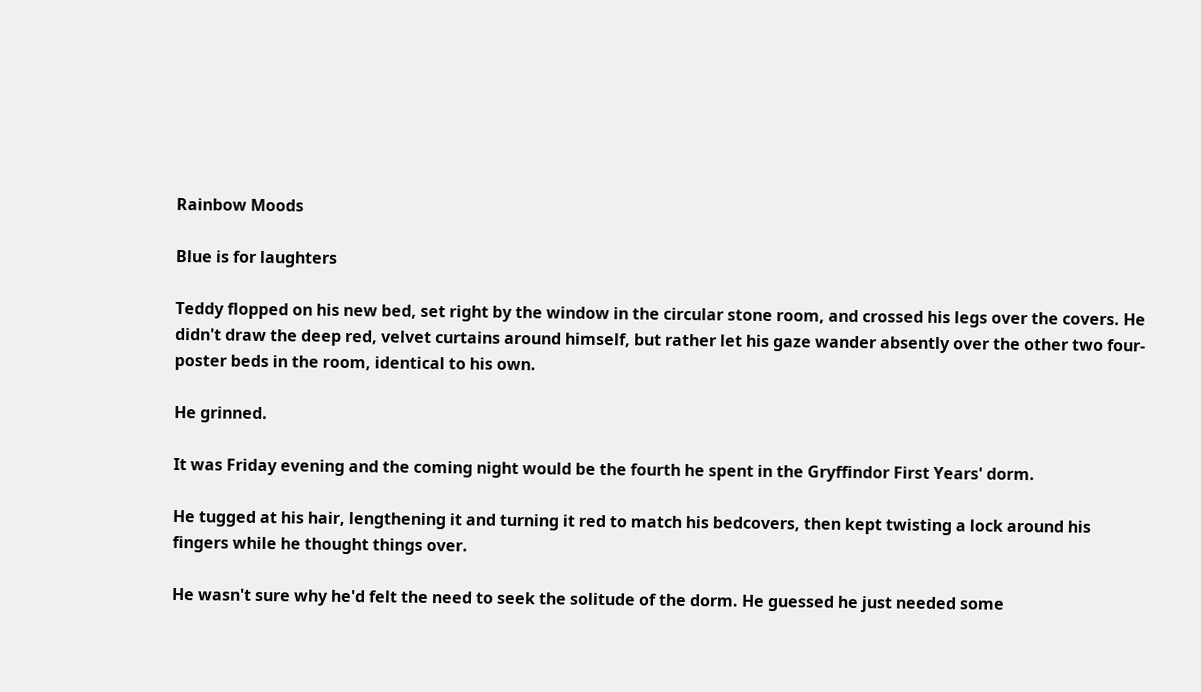Rainbow Moods

Blue is for laughters

Teddy flopped on his new bed, set right by the window in the circular stone room, and crossed his legs over the covers. He didn't draw the deep red, velvet curtains around himself, but rather let his gaze wander absently over the other two four-poster beds in the room, identical to his own.

He grinned.

It was Friday evening and the coming night would be the fourth he spent in the Gryffindor First Years' dorm.

He tugged at his hair, lengthening it and turning it red to match his bedcovers, then kept twisting a lock around his fingers while he thought things over.

He wasn't sure why he'd felt the need to seek the solitude of the dorm. He guessed he just needed some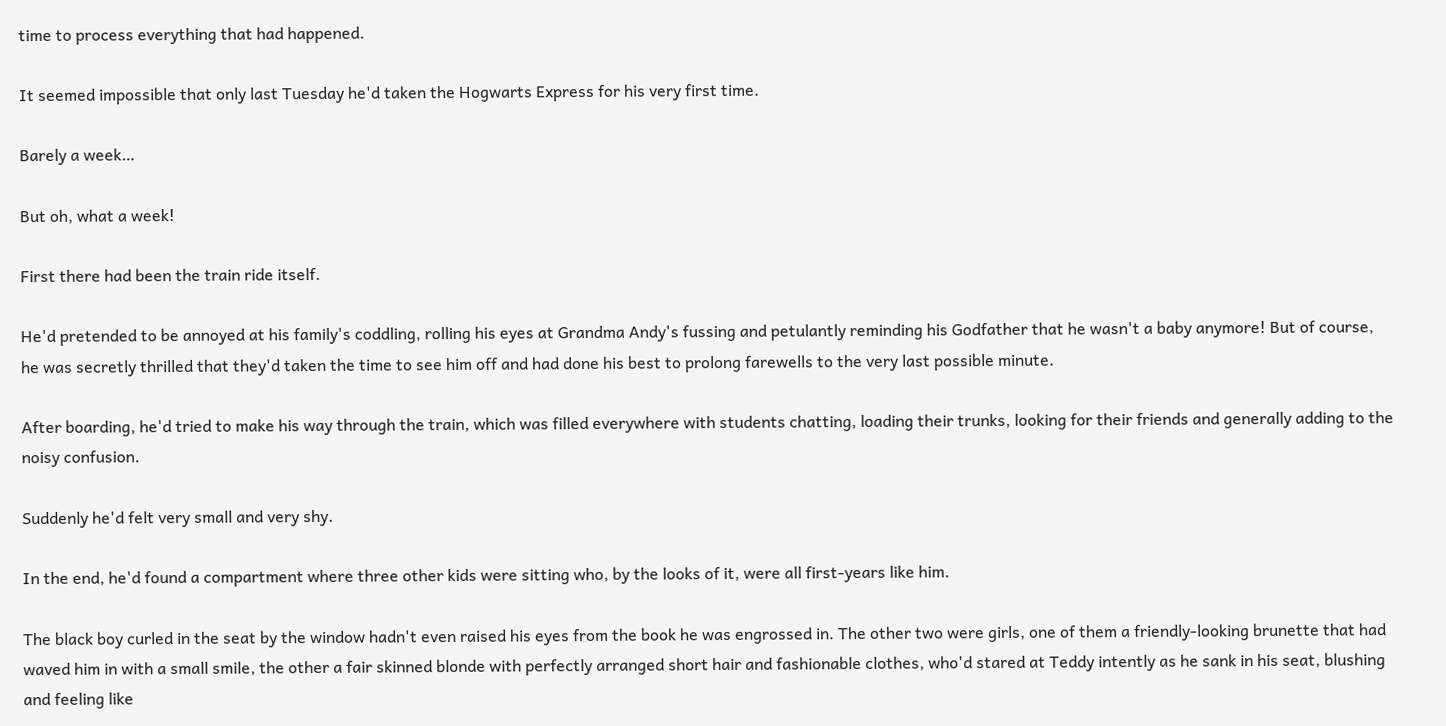time to process everything that had happened.

It seemed impossible that only last Tuesday he'd taken the Hogwarts Express for his very first time.

Barely a week…

But oh, what a week!

First there had been the train ride itself.

He'd pretended to be annoyed at his family's coddling, rolling his eyes at Grandma Andy's fussing and petulantly reminding his Godfather that he wasn't a baby anymore! But of course, he was secretly thrilled that they'd taken the time to see him off and had done his best to prolong farewells to the very last possible minute.

After boarding, he'd tried to make his way through the train, which was filled everywhere with students chatting, loading their trunks, looking for their friends and generally adding to the noisy confusion.

Suddenly he'd felt very small and very shy.

In the end, he'd found a compartment where three other kids were sitting who, by the looks of it, were all first-years like him.

The black boy curled in the seat by the window hadn't even raised his eyes from the book he was engrossed in. The other two were girls, one of them a friendly-looking brunette that had waved him in with a small smile, the other a fair skinned blonde with perfectly arranged short hair and fashionable clothes, who'd stared at Teddy intently as he sank in his seat, blushing and feeling like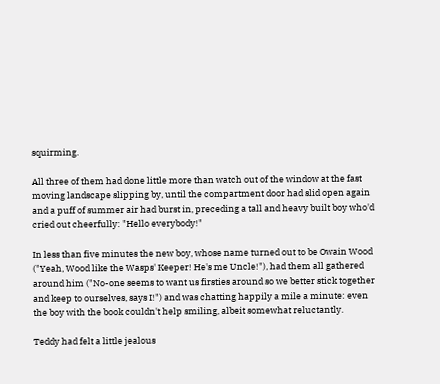squirming.

All three of them had done little more than watch out of the window at the fast moving landscape slipping by, until the compartment door had slid open again and a puff of summer air had burst in, preceding a tall and heavy built boy who'd cried out cheerfully: "Hello everybody!"

In less than five minutes the new boy, whose name turned out to be Owain Wood ("Yeah, Wood like the Wasps' Keeper! He's me Uncle!"), had them all gathered around him ("No-one seems to want us firsties around so we better stick together and keep to ourselves, says I!") and was chatting happily a mile a minute: even the boy with the book couldn't help smiling, albeit somewhat reluctantly.

Teddy had felt a little jealous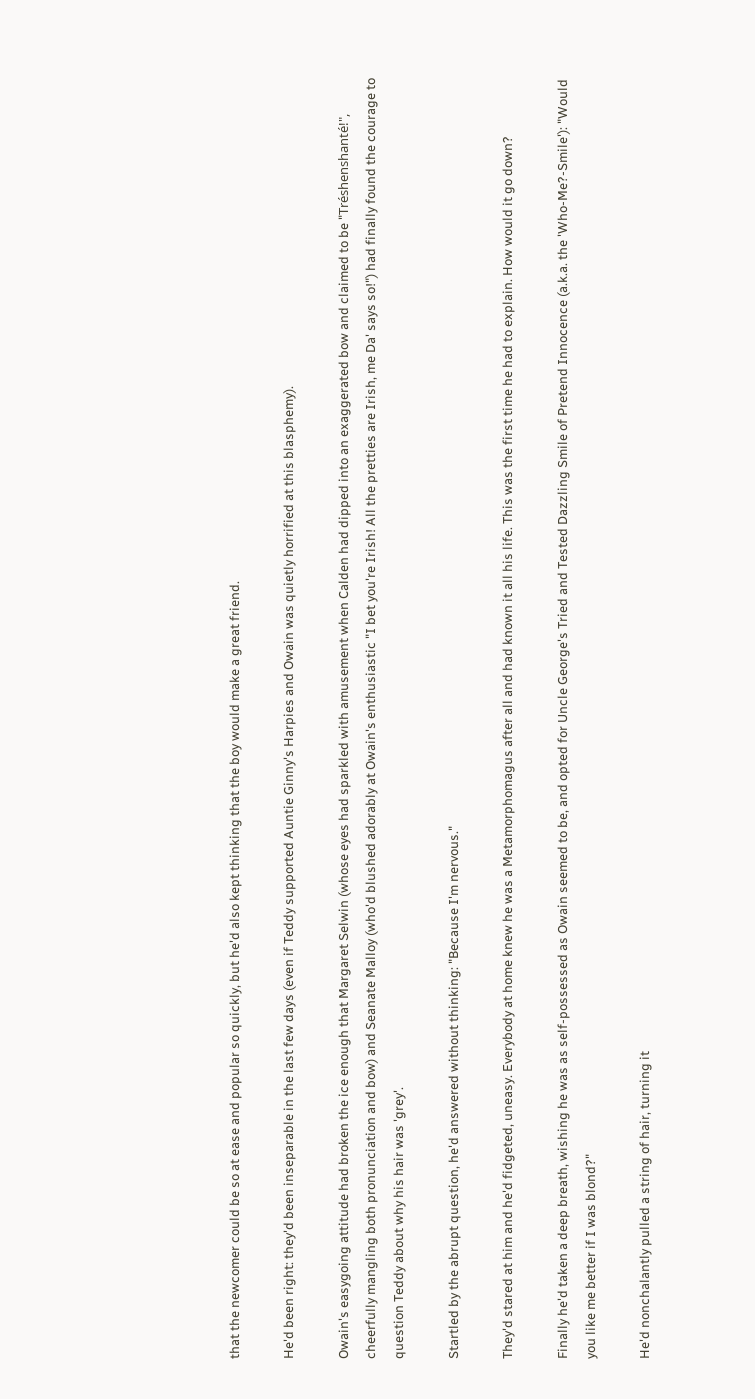that the newcomer could be so at ease and popular so quickly, but he'd also kept thinking that the boy would make a great friend.

He'd been right: they'd been inseparable in the last few days (even if Teddy supported Auntie Ginny's Harpies and Owain was quietly horrified at this blasphemy).

Owain's easygoing attitude had broken the ice enough that Margaret Selwin (whose eyes had sparkled with amusement when Calden had dipped into an exaggerated bow and claimed to be "Tréshenshanté!", cheerfully mangling both pronunciation and bow) and Seanate Malloy (who'd blushed adorably at Owain's enthusiastic "I bet you're Irish! All the pretties are Irish, me Da' says so!") had finally found the courage to question Teddy about why his hair was 'grey'.

Startled by the abrupt question, he'd answered without thinking: "Because I'm nervous."

They'd stared at him and he'd fidgeted, uneasy. Everybody at home knew he was a Metamorphomagus after all and had known it all his life. This was the first time he had to explain. How would it go down?

Finally he'd taken a deep breath, wishing he was as self-possessed as Owain seemed to be, and opted for Uncle George's Tried and Tested Dazzling Smile of Pretend Innocence (a.k.a. the 'Who-Me?-Smile'): "Would you like me better if I was blond?"

He'd nonchalantly pulled a string of hair, turning it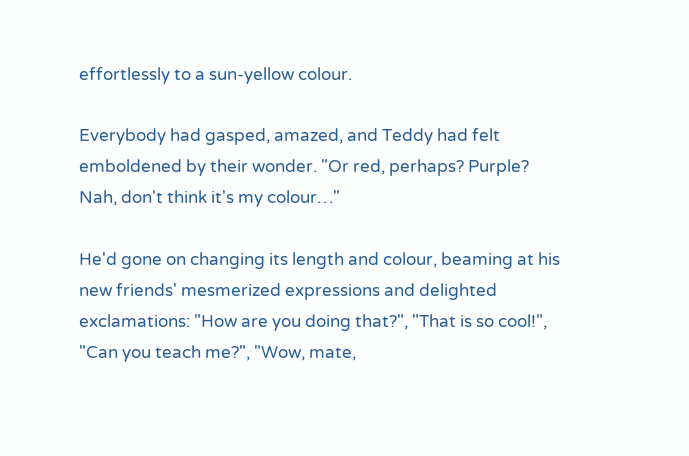effortlessly to a sun-yellow colour.

Everybody had gasped, amazed, and Teddy had felt emboldened by their wonder. "Or red, perhaps? Purple? Nah, don't think it's my colour…"

He'd gone on changing its length and colour, beaming at his new friends' mesmerized expressions and delighted exclamations: "How are you doing that?", "That is so cool!", "Can you teach me?", "Wow, mate,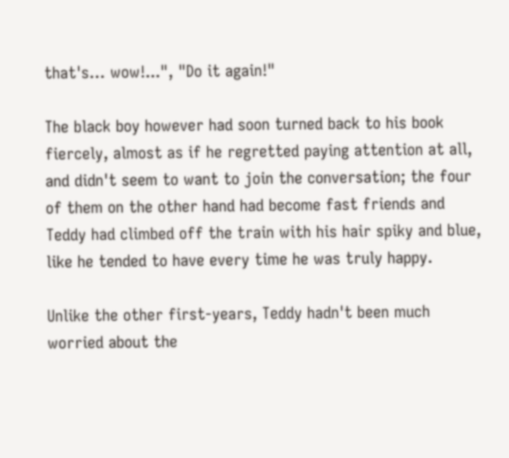that's… wow!...", "Do it again!"

The black boy however had soon turned back to his book fiercely, almost as if he regretted paying attention at all, and didn't seem to want to join the conversation; the four of them on the other hand had become fast friends and Teddy had climbed off the train with his hair spiky and blue, like he tended to have every time he was truly happy.

Unlike the other first-years, Teddy hadn't been much worried about the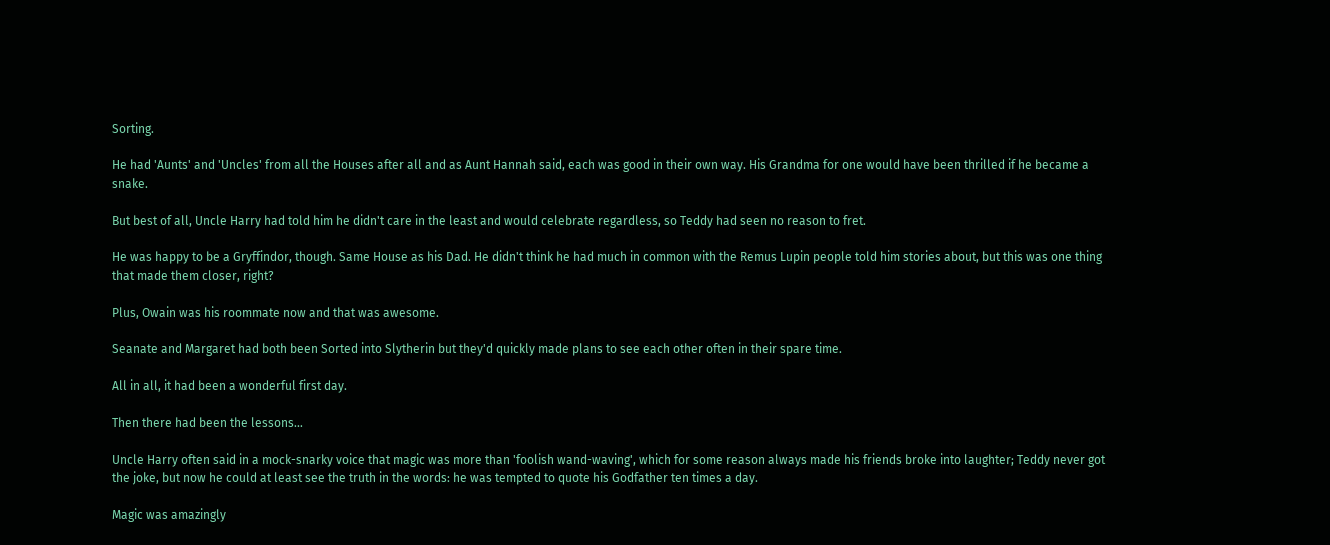Sorting.

He had 'Aunts' and 'Uncles' from all the Houses after all and as Aunt Hannah said, each was good in their own way. His Grandma for one would have been thrilled if he became a snake.

But best of all, Uncle Harry had told him he didn't care in the least and would celebrate regardless, so Teddy had seen no reason to fret.

He was happy to be a Gryffindor, though. Same House as his Dad. He didn't think he had much in common with the Remus Lupin people told him stories about, but this was one thing that made them closer, right?

Plus, Owain was his roommate now and that was awesome.

Seanate and Margaret had both been Sorted into Slytherin but they'd quickly made plans to see each other often in their spare time.

All in all, it had been a wonderful first day.

Then there had been the lessons…

Uncle Harry often said in a mock-snarky voice that magic was more than 'foolish wand-waving', which for some reason always made his friends broke into laughter; Teddy never got the joke, but now he could at least see the truth in the words: he was tempted to quote his Godfather ten times a day.

Magic was amazingly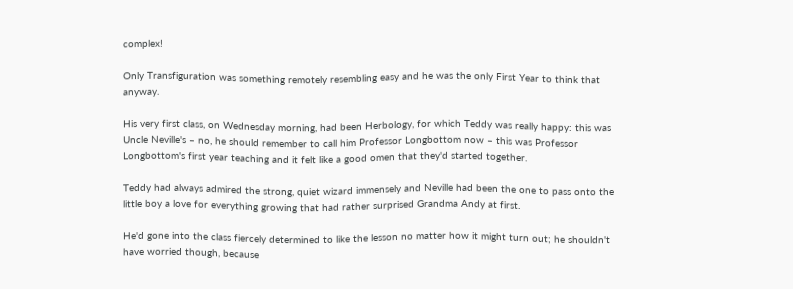complex!

Only Transfiguration was something remotely resembling easy and he was the only First Year to think that anyway.

His very first class, on Wednesday morning, had been Herbology, for which Teddy was really happy: this was Uncle Neville's – no, he should remember to call him Professor Longbottom now – this was Professor Longbottom's first year teaching and it felt like a good omen that they'd started together.

Teddy had always admired the strong, quiet wizard immensely and Neville had been the one to pass onto the little boy a love for everything growing that had rather surprised Grandma Andy at first.

He'd gone into the class fiercely determined to like the lesson no matter how it might turn out; he shouldn't have worried though, because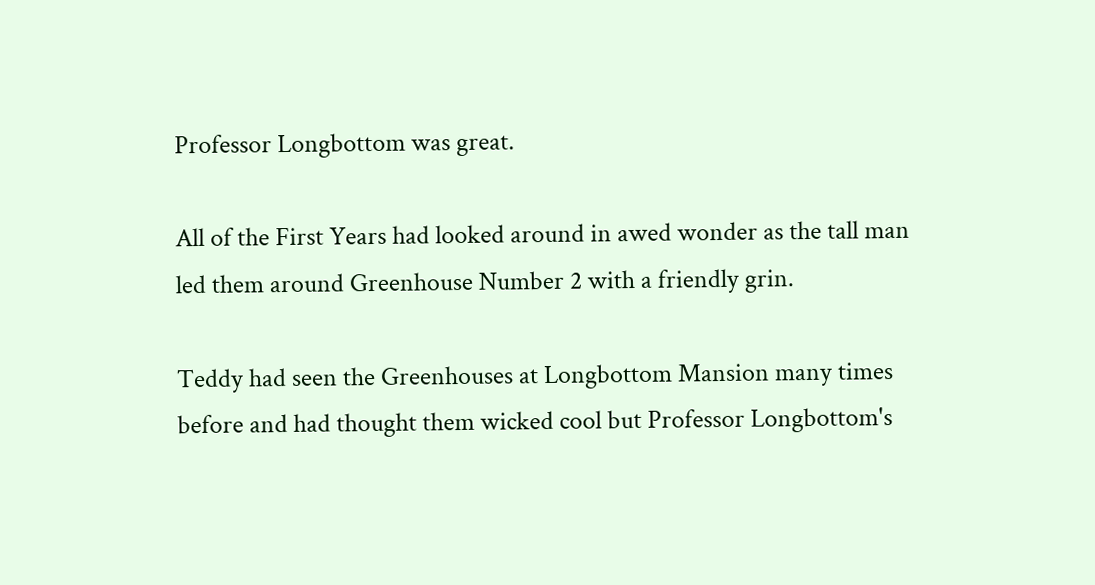Professor Longbottom was great.

All of the First Years had looked around in awed wonder as the tall man led them around Greenhouse Number 2 with a friendly grin.

Teddy had seen the Greenhouses at Longbottom Mansion many times before and had thought them wicked cool but Professor Longbottom's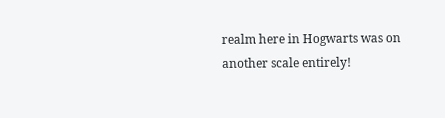realm here in Hogwarts was on another scale entirely!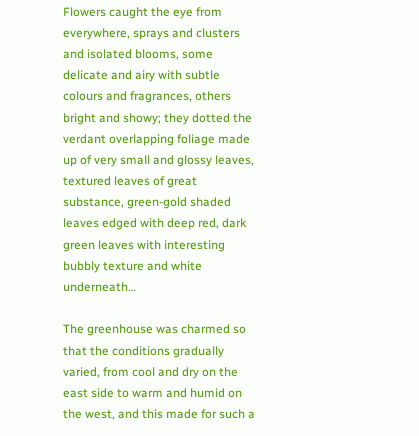Flowers caught the eye from everywhere, sprays and clusters and isolated blooms, some delicate and airy with subtle colours and fragrances, others bright and showy; they dotted the verdant overlapping foliage made up of very small and glossy leaves, textured leaves of great substance, green-gold shaded leaves edged with deep red, dark green leaves with interesting bubbly texture and white underneath…

The greenhouse was charmed so that the conditions gradually varied, from cool and dry on the east side to warm and humid on the west, and this made for such a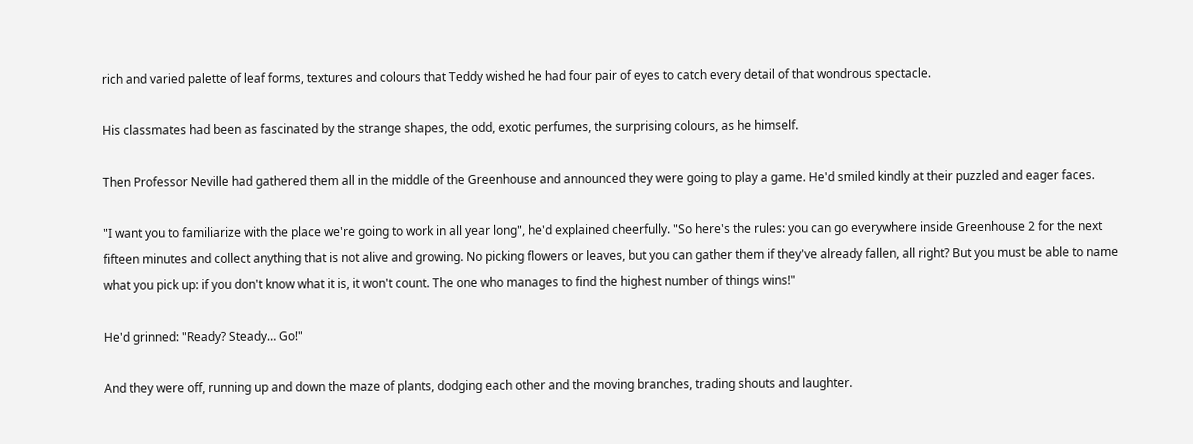rich and varied palette of leaf forms, textures and colours that Teddy wished he had four pair of eyes to catch every detail of that wondrous spectacle.

His classmates had been as fascinated by the strange shapes, the odd, exotic perfumes, the surprising colours, as he himself.

Then Professor Neville had gathered them all in the middle of the Greenhouse and announced they were going to play a game. He'd smiled kindly at their puzzled and eager faces.

"I want you to familiarize with the place we're going to work in all year long", he'd explained cheerfully. "So here's the rules: you can go everywhere inside Greenhouse 2 for the next fifteen minutes and collect anything that is not alive and growing. No picking flowers or leaves, but you can gather them if they've already fallen, all right? But you must be able to name what you pick up: if you don't know what it is, it won't count. The one who manages to find the highest number of things wins!"

He'd grinned: "Ready? Steady… Go!"

And they were off, running up and down the maze of plants, dodging each other and the moving branches, trading shouts and laughter.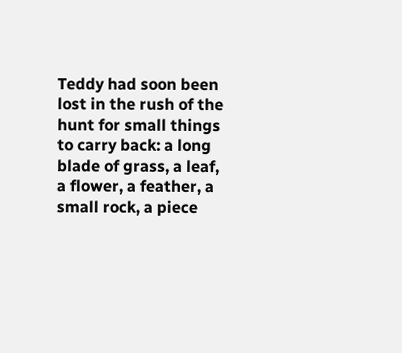Teddy had soon been lost in the rush of the hunt for small things to carry back: a long blade of grass, a leaf, a flower, a feather, a small rock, a piece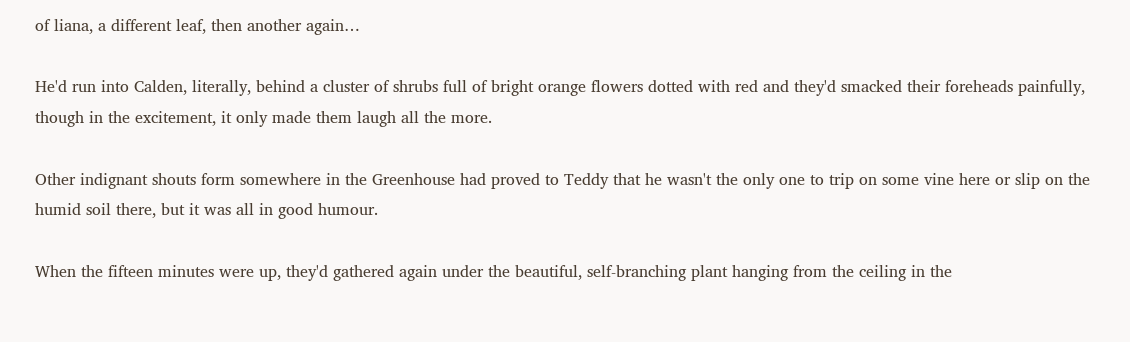of liana, a different leaf, then another again…

He'd run into Calden, literally, behind a cluster of shrubs full of bright orange flowers dotted with red and they'd smacked their foreheads painfully, though in the excitement, it only made them laugh all the more.

Other indignant shouts form somewhere in the Greenhouse had proved to Teddy that he wasn't the only one to trip on some vine here or slip on the humid soil there, but it was all in good humour.

When the fifteen minutes were up, they'd gathered again under the beautiful, self-branching plant hanging from the ceiling in the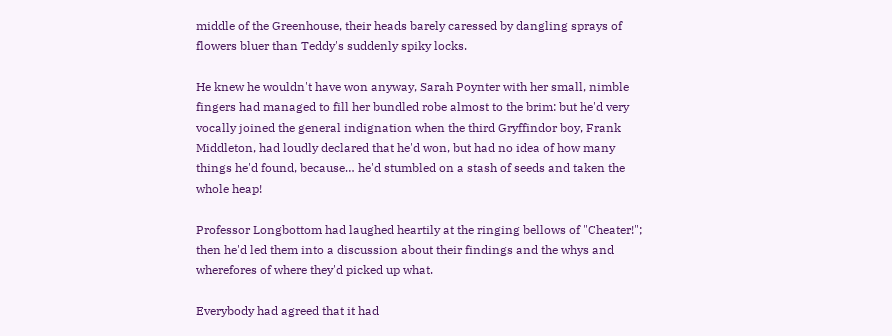middle of the Greenhouse, their heads barely caressed by dangling sprays of flowers bluer than Teddy's suddenly spiky locks.

He knew he wouldn't have won anyway, Sarah Poynter with her small, nimble fingers had managed to fill her bundled robe almost to the brim: but he'd very vocally joined the general indignation when the third Gryffindor boy, Frank Middleton, had loudly declared that he'd won, but had no idea of how many things he'd found, because… he'd stumbled on a stash of seeds and taken the whole heap!

Professor Longbottom had laughed heartily at the ringing bellows of "Cheater!"; then he'd led them into a discussion about their findings and the whys and wherefores of where they'd picked up what.

Everybody had agreed that it had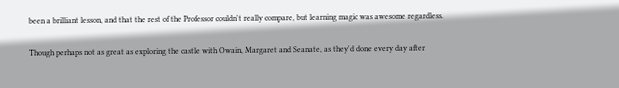been a brilliant lesson, and that the rest of the Professor couldn't really compare, but learning magic was awesome regardless.

Though perhaps not as great as exploring the castle with Owain, Margaret and Seanate, as they'd done every day after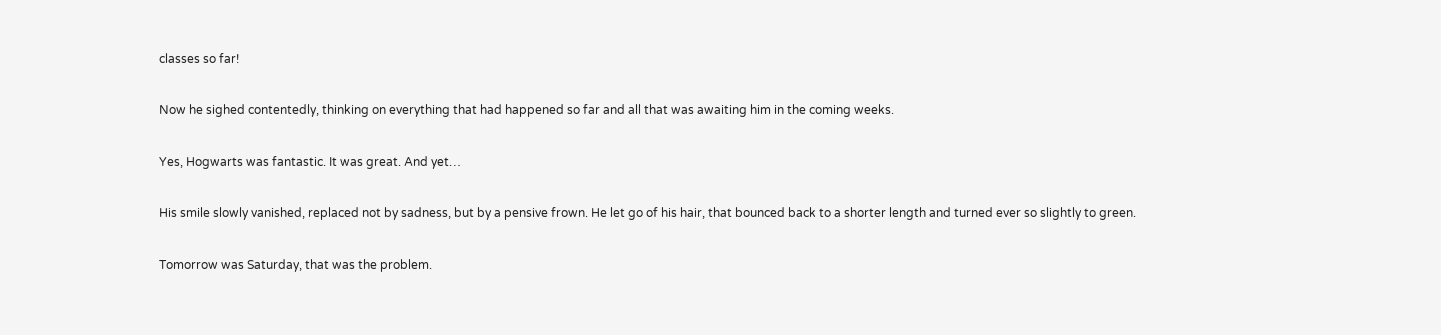classes so far!

Now he sighed contentedly, thinking on everything that had happened so far and all that was awaiting him in the coming weeks.

Yes, Hogwarts was fantastic. It was great. And yet…

His smile slowly vanished, replaced not by sadness, but by a pensive frown. He let go of his hair, that bounced back to a shorter length and turned ever so slightly to green.

Tomorrow was Saturday, that was the problem.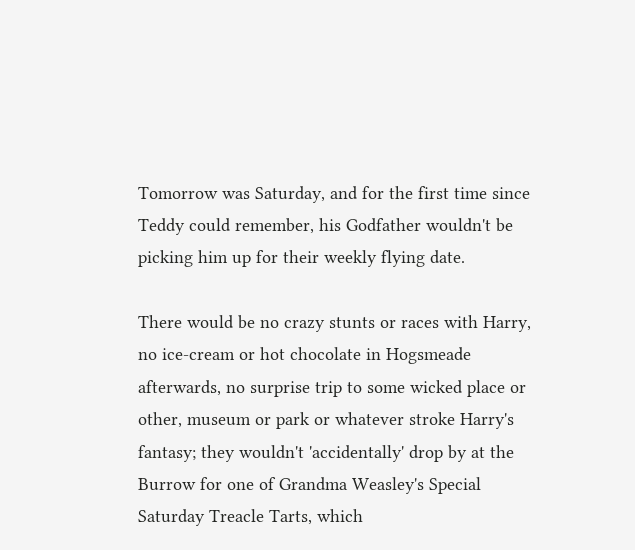Tomorrow was Saturday, and for the first time since Teddy could remember, his Godfather wouldn't be picking him up for their weekly flying date.

There would be no crazy stunts or races with Harry, no ice-cream or hot chocolate in Hogsmeade afterwards, no surprise trip to some wicked place or other, museum or park or whatever stroke Harry's fantasy; they wouldn't 'accidentally' drop by at the Burrow for one of Grandma Weasley's Special Saturday Treacle Tarts, which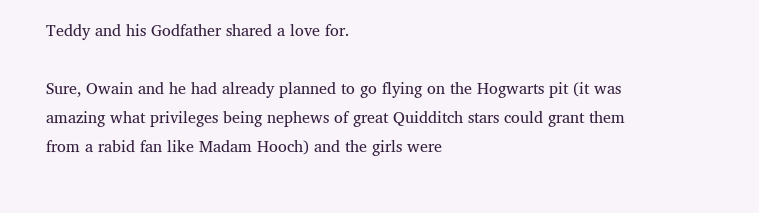Teddy and his Godfather shared a love for.

Sure, Owain and he had already planned to go flying on the Hogwarts pit (it was amazing what privileges being nephews of great Quidditch stars could grant them from a rabid fan like Madam Hooch) and the girls were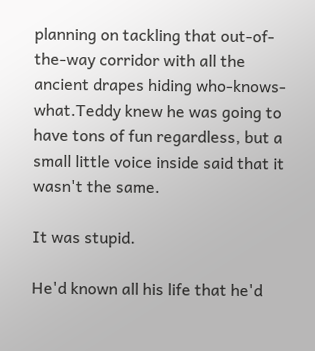planning on tackling that out-of-the-way corridor with all the ancient drapes hiding who-knows-what.Teddy knew he was going to have tons of fun regardless, but a small little voice inside said that it wasn't the same.

It was stupid.

He'd known all his life that he'd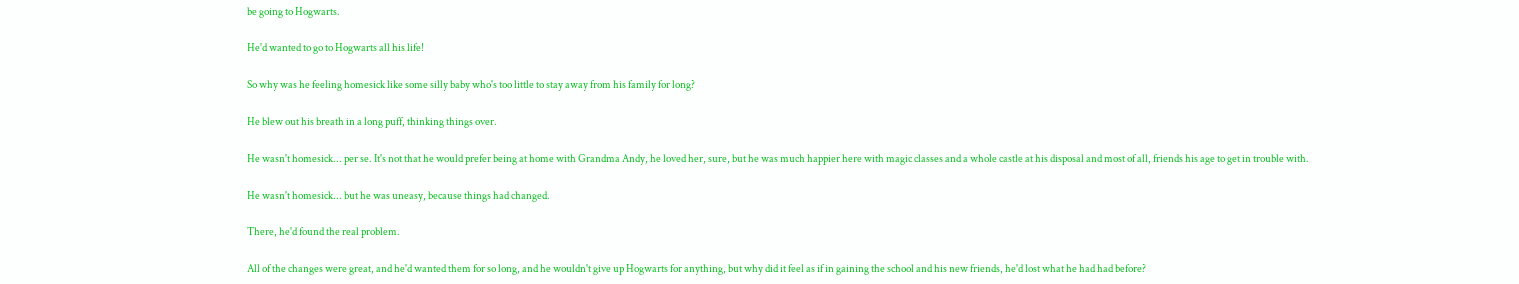be going to Hogwarts.

He'd wanted to go to Hogwarts all his life!

So why was he feeling homesick like some silly baby who's too little to stay away from his family for long?

He blew out his breath in a long puff, thinking things over.

He wasn't homesick... per se. It's not that he would prefer being at home with Grandma Andy, he loved her, sure, but he was much happier here with magic classes and a whole castle at his disposal and most of all, friends his age to get in trouble with.

He wasn't homesick... but he was uneasy, because things had changed.

There, he'd found the real problem.

All of the changes were great, and he'd wanted them for so long, and he wouldn't give up Hogwarts for anything, but why did it feel as if in gaining the school and his new friends, he'd lost what he had had before?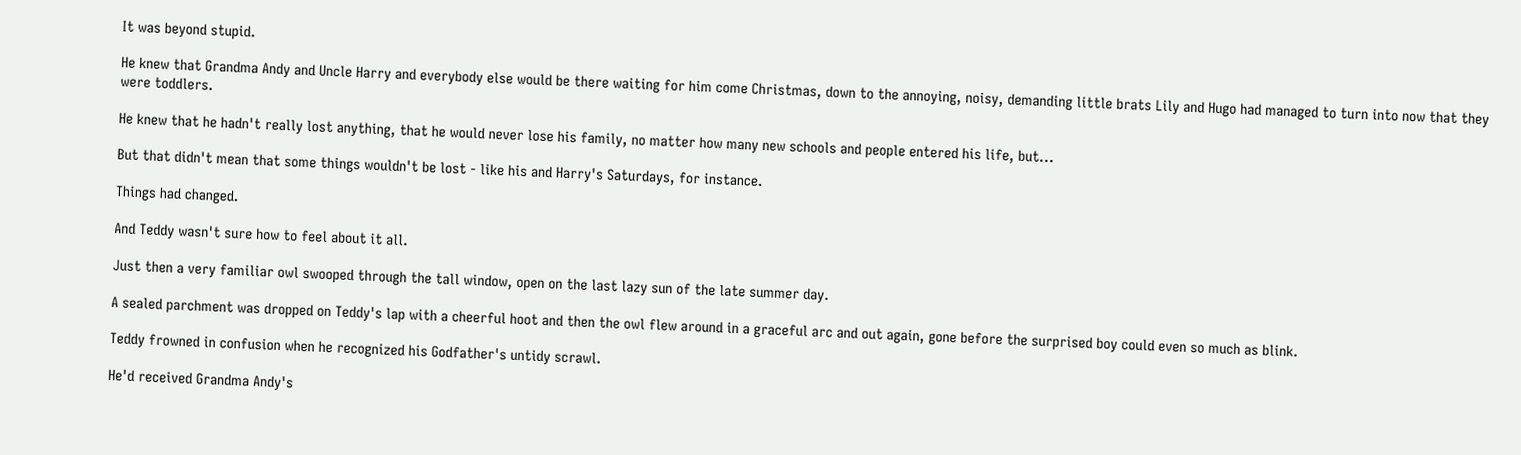It was beyond stupid.

He knew that Grandma Andy and Uncle Harry and everybody else would be there waiting for him come Christmas, down to the annoying, noisy, demanding little brats Lily and Hugo had managed to turn into now that they were toddlers.

He knew that he hadn't really lost anything, that he would never lose his family, no matter how many new schools and people entered his life, but...

But that didn't mean that some things wouldn't be lost - like his and Harry's Saturdays, for instance.

Things had changed.

And Teddy wasn't sure how to feel about it all.

Just then a very familiar owl swooped through the tall window, open on the last lazy sun of the late summer day.

A sealed parchment was dropped on Teddy's lap with a cheerful hoot and then the owl flew around in a graceful arc and out again, gone before the surprised boy could even so much as blink.

Teddy frowned in confusion when he recognized his Godfather's untidy scrawl.

He'd received Grandma Andy's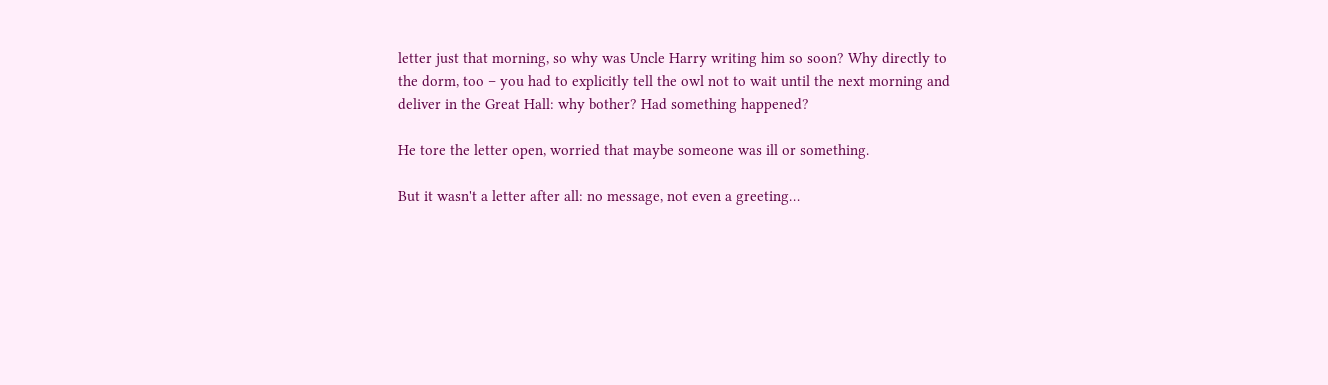letter just that morning, so why was Uncle Harry writing him so soon? Why directly to the dorm, too – you had to explicitly tell the owl not to wait until the next morning and deliver in the Great Hall: why bother? Had something happened?

He tore the letter open, worried that maybe someone was ill or something.

But it wasn't a letter after all: no message, not even a greeting…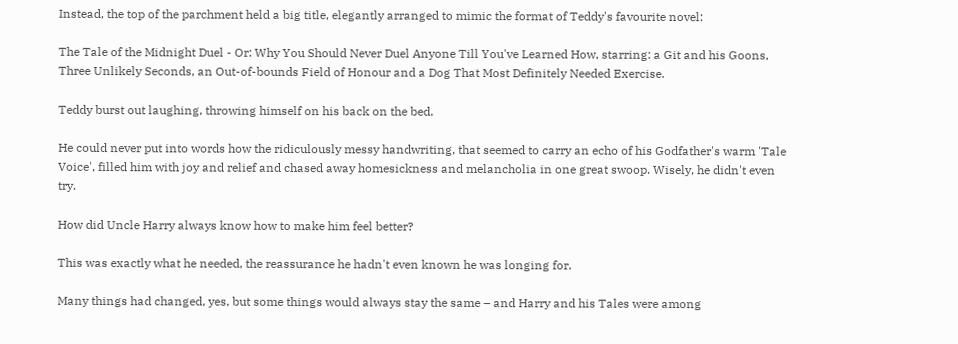Instead, the top of the parchment held a big title, elegantly arranged to mimic the format of Teddy's favourite novel:

The Tale of the Midnight Duel - Or: Why You Should Never Duel Anyone Till You've Learned How, starring: a Git and his Goons, Three Unlikely Seconds, an Out-of-bounds Field of Honour and a Dog That Most Definitely Needed Exercise.

Teddy burst out laughing, throwing himself on his back on the bed.

He could never put into words how the ridiculously messy handwriting, that seemed to carry an echo of his Godfather's warm 'Tale Voice', filled him with joy and relief and chased away homesickness and melancholia in one great swoop. Wisely, he didn't even try.

How did Uncle Harry always know how to make him feel better?

This was exactly what he needed, the reassurance he hadn't even known he was longing for.

Many things had changed, yes, but some things would always stay the same – and Harry and his Tales were among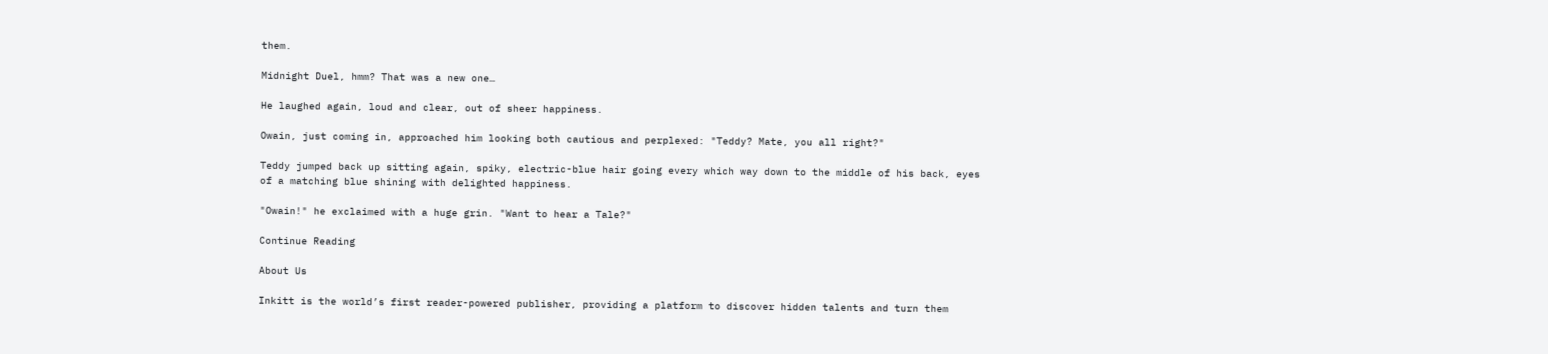them.

Midnight Duel, hmm? That was a new one…

He laughed again, loud and clear, out of sheer happiness.

Owain, just coming in, approached him looking both cautious and perplexed: "Teddy? Mate, you all right?"

Teddy jumped back up sitting again, spiky, electric-blue hair going every which way down to the middle of his back, eyes of a matching blue shining with delighted happiness.

"Owain!" he exclaimed with a huge grin. "Want to hear a Tale?"

Continue Reading

About Us

Inkitt is the world’s first reader-powered publisher, providing a platform to discover hidden talents and turn them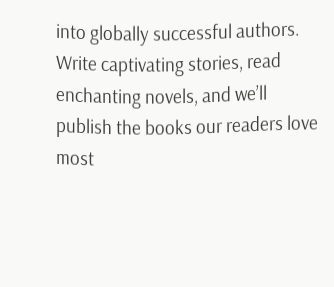into globally successful authors. Write captivating stories, read enchanting novels, and we’ll publish the books our readers love most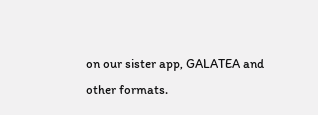on our sister app, GALATEA and other formats.